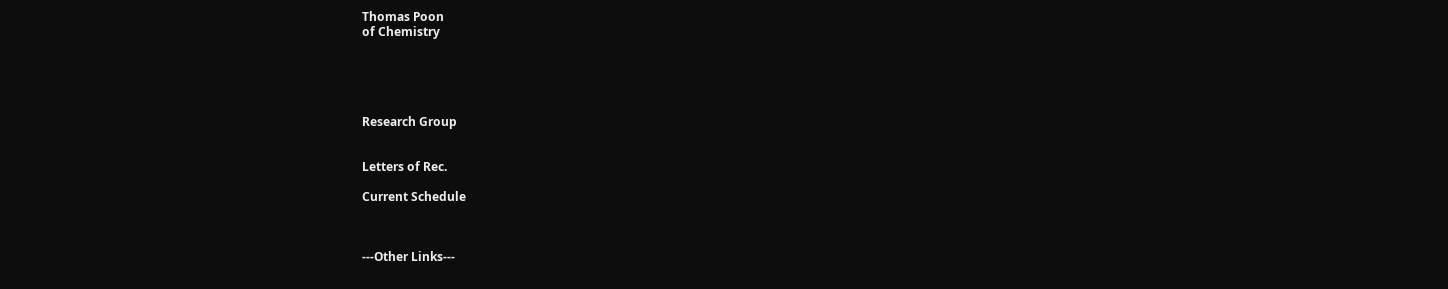Thomas Poon
of Chemistry





Research Group


Letters of Rec.

Current Schedule



---Other Links---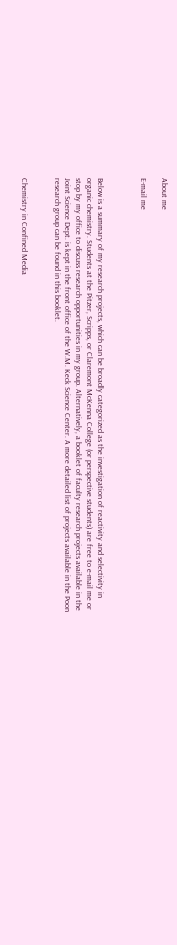About me

E-mail me



Below is a summary of my research projects, which can be broadly categorized as the investigation of reactivity and selectivity in organic chemistry. Students at the Pitzer, Scripps, or Claremont McKenna College (or perspective students) are free to e-mail me or stop by my office to discuss research opportunities in my group. Alternatively, a booklet of faculty research projects available in the Joint Science Dept. is kept in the front office of the W.M. Keck Science Center. A more detailed list of projects available in the Poon research group can be found in this booklet.


Chemistry in Confined Media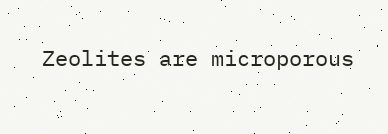Zeolites are microporous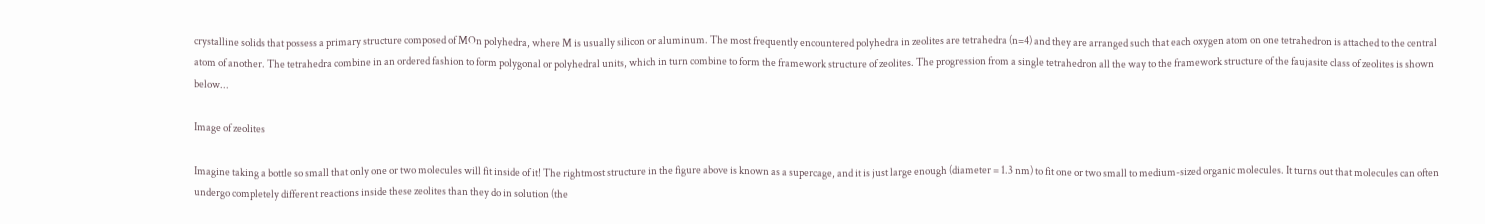crystalline solids that possess a primary structure composed of MOn polyhedra, where M is usually silicon or aluminum. The most frequently encountered polyhedra in zeolites are tetrahedra (n=4) and they are arranged such that each oxygen atom on one tetrahedron is attached to the central atom of another. The tetrahedra combine in an ordered fashion to form polygonal or polyhedral units, which in turn combine to form the framework structure of zeolites. The progression from a single tetrahedron all the way to the framework structure of the faujasite class of zeolites is shown below...

Image of zeolites

Imagine taking a bottle so small that only one or two molecules will fit inside of it! The rightmost structure in the figure above is known as a supercage, and it is just large enough (diameter = 1.3 nm) to fit one or two small to medium-sized organic molecules. It turns out that molecules can often undergo completely different reactions inside these zeolites than they do in solution (the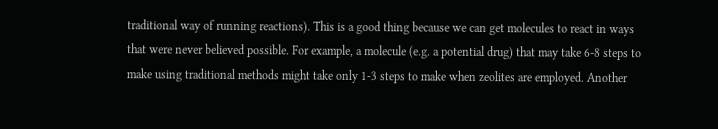traditional way of running reactions). This is a good thing because we can get molecules to react in ways that were never believed possible. For example, a molecule (e.g. a potential drug) that may take 6-8 steps to make using traditional methods might take only 1-3 steps to make when zeolites are employed. Another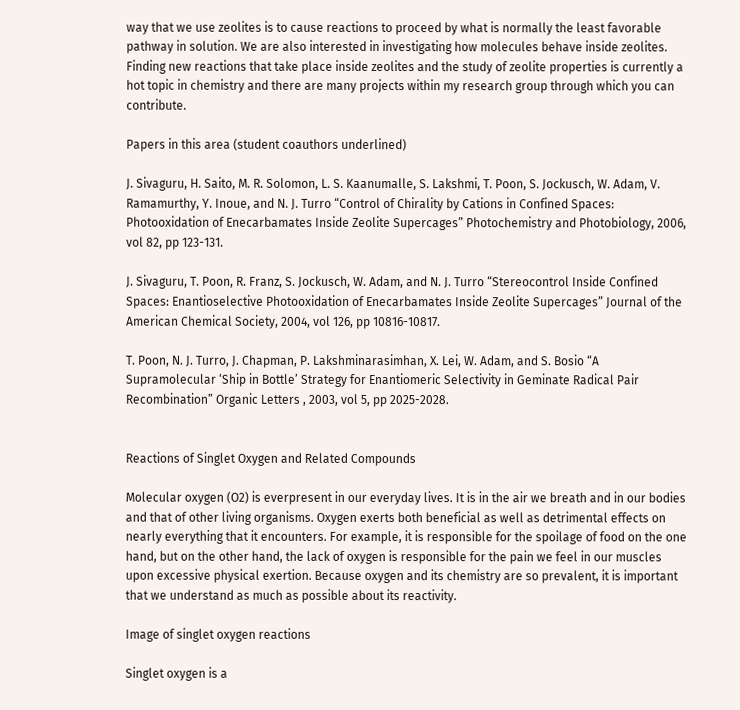way that we use zeolites is to cause reactions to proceed by what is normally the least favorable pathway in solution. We are also interested in investigating how molecules behave inside zeolites. Finding new reactions that take place inside zeolites and the study of zeolite properties is currently a hot topic in chemistry and there are many projects within my research group through which you can contribute.

Papers in this area (student coauthors underlined)

J. Sivaguru, H. Saito, M. R. Solomon, L. S. Kaanumalle, S. Lakshmi, T. Poon, S. Jockusch, W. Adam, V. Ramamurthy, Y. Inoue, and N. J. Turro “Control of Chirality by Cations in Confined Spaces: Photooxidation of Enecarbamates Inside Zeolite Supercages” Photochemistry and Photobiology, 2006, vol 82, pp 123-131.

J. Sivaguru, T. Poon, R. Franz, S. Jockusch, W. Adam, and N. J. Turro “Stereocontrol Inside Confined Spaces: Enantioselective Photooxidation of Enecarbamates Inside Zeolite Supercages” Journal of the American Chemical Society, 2004, vol 126, pp 10816-10817.

T. Poon, N. J. Turro, J. Chapman, P. Lakshminarasimhan, X. Lei, W. Adam, and S. Bosio “A Supramolecular ‘Ship in Bottle’ Strategy for Enantiomeric Selectivity in Geminate Radical Pair Recombination” Organic Letters , 2003, vol 5, pp 2025-2028.


Reactions of Singlet Oxygen and Related Compounds

Molecular oxygen (O2) is everpresent in our everyday lives. It is in the air we breath and in our bodies and that of other living organisms. Oxygen exerts both beneficial as well as detrimental effects on nearly everything that it encounters. For example, it is responsible for the spoilage of food on the one hand, but on the other hand, the lack of oxygen is responsible for the pain we feel in our muscles upon excessive physical exertion. Because oxygen and its chemistry are so prevalent, it is important that we understand as much as possible about its reactivity.

Image of singlet oxygen reactions

Singlet oxygen is a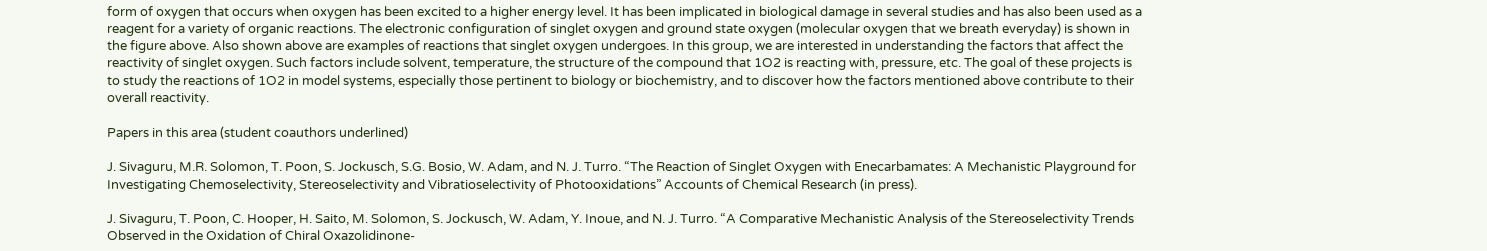form of oxygen that occurs when oxygen has been excited to a higher energy level. It has been implicated in biological damage in several studies and has also been used as a reagent for a variety of organic reactions. The electronic configuration of singlet oxygen and ground state oxygen (molecular oxygen that we breath everyday) is shown in the figure above. Also shown above are examples of reactions that singlet oxygen undergoes. In this group, we are interested in understanding the factors that affect the reactivity of singlet oxygen. Such factors include solvent, temperature, the structure of the compound that 1O2 is reacting with, pressure, etc. The goal of these projects is to study the reactions of 1O2 in model systems, especially those pertinent to biology or biochemistry, and to discover how the factors mentioned above contribute to their overall reactivity.

Papers in this area (student coauthors underlined)

J. Sivaguru, M.R. Solomon, T. Poon, S. Jockusch, S.G. Bosio, W. Adam, and N. J. Turro. “The Reaction of Singlet Oxygen with Enecarbamates: A Mechanistic Playground for Investigating Chemoselectivity, Stereoselectivity and Vibratioselectivity of Photooxidations” Accounts of Chemical Research (in press).

J. Sivaguru, T. Poon, C. Hooper, H. Saito, M. Solomon, S. Jockusch, W. Adam, Y. Inoue, and N. J. Turro. “A Comparative Mechanistic Analysis of the Stereoselectivity Trends Observed in the Oxidation of Chiral Oxazolidinone-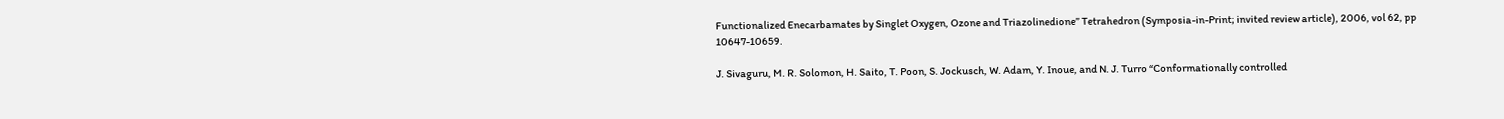Functionalized Enecarbamates by Singlet Oxygen, Ozone and Triazolinedione” Tetrahedron (Symposia-in-Print; invited review article), 2006, vol 62, pp 10647-10659.

J. Sivaguru, M. R. Solomon, H. Saito, T. Poon, S. Jockusch, W. Adam, Y. Inoue, and N. J. Turro “Conformationally controlled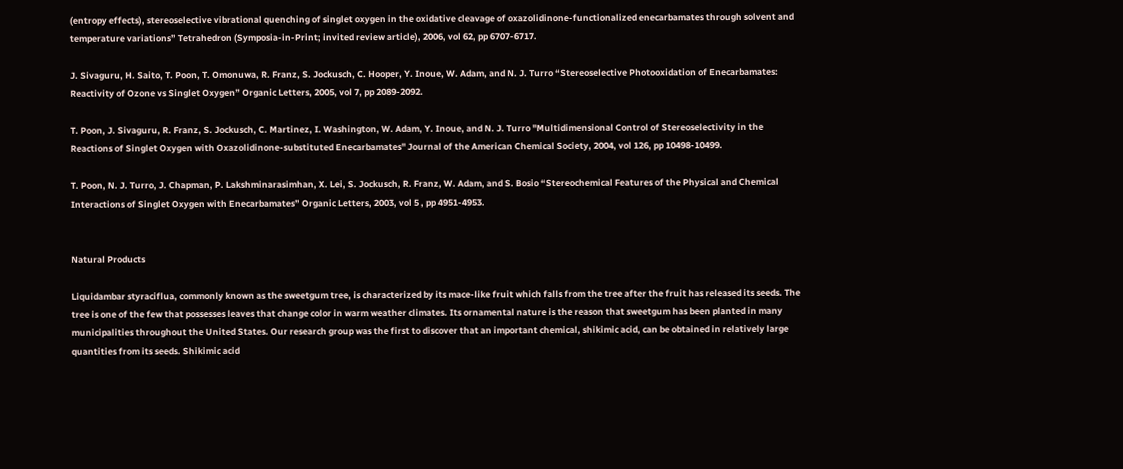(entropy effects), stereoselective vibrational quenching of singlet oxygen in the oxidative cleavage of oxazolidinone-functionalized enecarbamates through solvent and temperature variations” Tetrahedron (Symposia-in-Print; invited review article), 2006, vol 62, pp 6707-6717.

J. Sivaguru, H. Saito, T. Poon, T. Omonuwa, R. Franz, S. Jockusch, C. Hooper, Y. Inoue, W. Adam, and N. J. Turro “Stereoselective Photooxidation of Enecarbamates: Reactivity of Ozone vs Singlet Oxygen” Organic Letters, 2005, vol 7, pp 2089-2092.

T. Poon, J. Sivaguru, R. Franz, S. Jockusch, C. Martinez, I. Washington, W. Adam, Y. Inoue, and N. J. Turro "Multidimensional Control of Stereoselectivity in the Reactions of Singlet Oxygen with Oxazolidinone-substituted Enecarbamates" Journal of the American Chemical Society, 2004, vol 126, pp 10498-10499.

T. Poon, N. J. Turro, J. Chapman, P. Lakshminarasimhan, X. Lei, S. Jockusch, R. Franz, W. Adam, and S. Bosio “Stereochemical Features of the Physical and Chemical Interactions of Singlet Oxygen with Enecarbamates” Organic Letters, 2003, vol 5 , pp 4951-4953.


Natural Products

Liquidambar styraciflua, commonly known as the sweetgum tree, is characterized by its mace-like fruit which falls from the tree after the fruit has released its seeds. The tree is one of the few that possesses leaves that change color in warm weather climates. Its ornamental nature is the reason that sweetgum has been planted in many municipalities throughout the United States. Our research group was the first to discover that an important chemical, shikimic acid, can be obtained in relatively large quantities from its seeds. Shikimic acid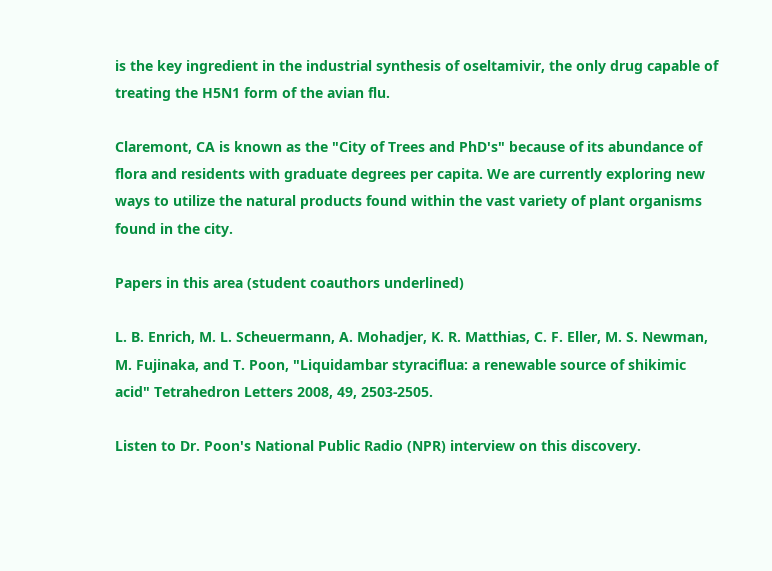is the key ingredient in the industrial synthesis of oseltamivir, the only drug capable of treating the H5N1 form of the avian flu.

Claremont, CA is known as the "City of Trees and PhD's" because of its abundance of flora and residents with graduate degrees per capita. We are currently exploring new ways to utilize the natural products found within the vast variety of plant organisms found in the city.

Papers in this area (student coauthors underlined)

L. B. Enrich, M. L. Scheuermann, A. Mohadjer, K. R. Matthias, C. F. Eller, M. S. Newman, M. Fujinaka, and T. Poon, "Liquidambar styraciflua: a renewable source of shikimic acid" Tetrahedron Letters 2008, 49, 2503-2505.

Listen to Dr. Poon's National Public Radio (NPR) interview on this discovery.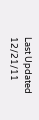Last Updated 12/21/11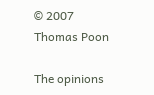© 2007 Thomas Poon

The opinions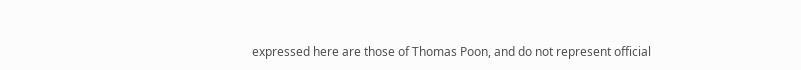expressed here are those of Thomas Poon, and do not represent official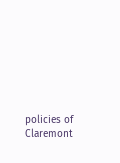policies of Claremont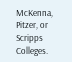McKenna, Pitzer, or Scripps Colleges.